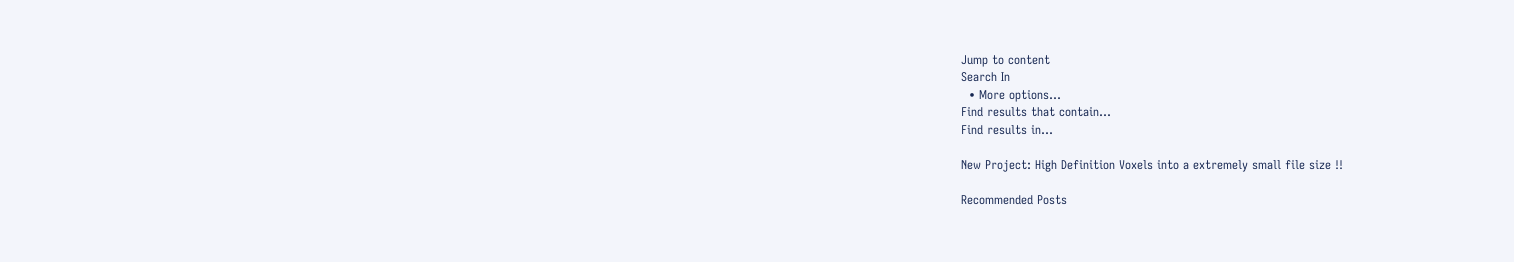Jump to content
Search In
  • More options...
Find results that contain...
Find results in...

New Project: High Definition Voxels into a extremely small file size !!

Recommended Posts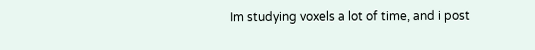Im studying voxels a lot of time, and i post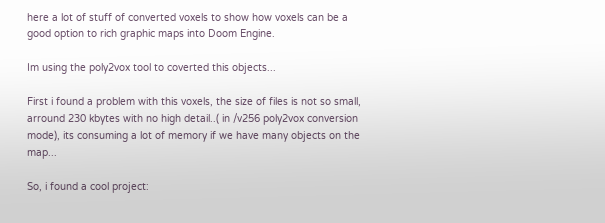here a lot of stuff of converted voxels to show how voxels can be a good option to rich graphic maps into Doom Engine.

Im using the poly2vox tool to coverted this objects...

First i found a problem with this voxels, the size of files is not so small, arround 230 kbytes with no high detail..( in /v256 poly2vox conversion mode), its consuming a lot of memory if we have many objects on the map...

So, i found a cool project: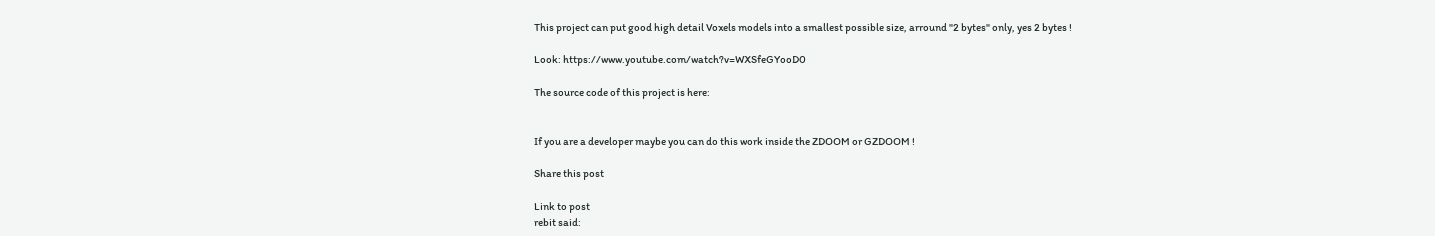This project can put good high detail Voxels models into a smallest possible size, arround "2 bytes" only, yes 2 bytes !

Look: https://www.youtube.com/watch?v=WXSfeGYooD0

The source code of this project is here:


If you are a developer maybe you can do this work inside the ZDOOM or GZDOOM !

Share this post

Link to post
rebit said: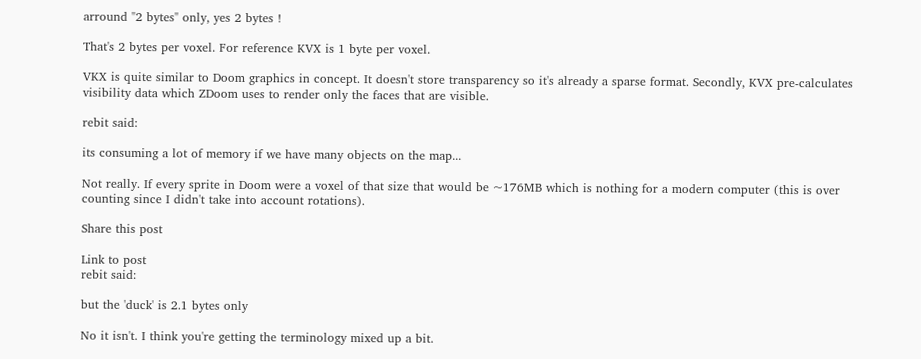arround "2 bytes" only, yes 2 bytes !

That's 2 bytes per voxel. For reference KVX is 1 byte per voxel.

VKX is quite similar to Doom graphics in concept. It doesn't store transparency so it's already a sparse format. Secondly, KVX pre-calculates visibility data which ZDoom uses to render only the faces that are visible.

rebit said:

its consuming a lot of memory if we have many objects on the map...

Not really. If every sprite in Doom were a voxel of that size that would be ~176MB which is nothing for a modern computer (this is over counting since I didn't take into account rotations).

Share this post

Link to post
rebit said:

but the 'duck' is 2.1 bytes only

No it isn't. I think you're getting the terminology mixed up a bit.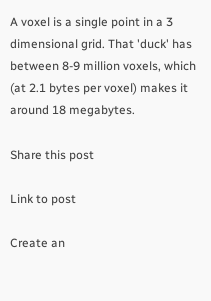A voxel is a single point in a 3 dimensional grid. That 'duck' has between 8-9 million voxels, which (at 2.1 bytes per voxel) makes it around 18 megabytes.

Share this post

Link to post

Create an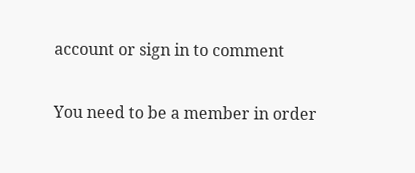account or sign in to comment

You need to be a member in order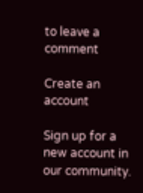to leave a comment

Create an account

Sign up for a new account in our community.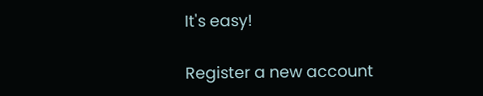It's easy!

Register a new account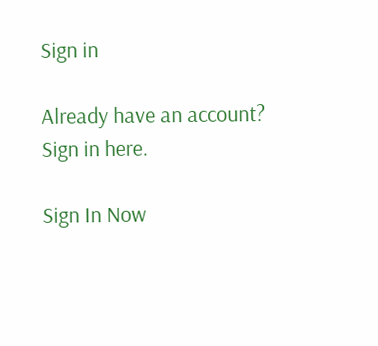Sign in

Already have an account? Sign in here.

Sign In Now